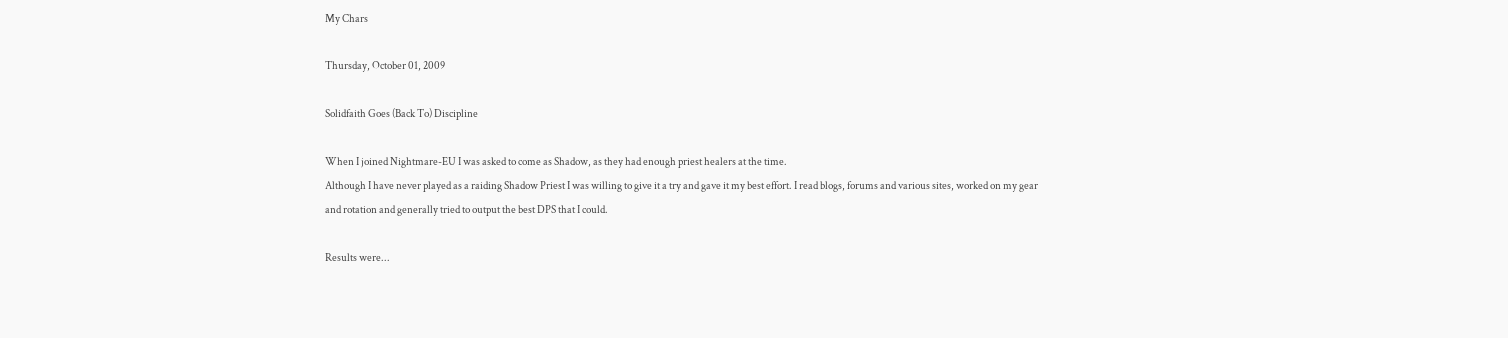My Chars

Thursday, October 01, 2009

Solidfaith Goes (Back To) Discipline

When I joined Nightmare-EU I was asked to come as Shadow, as they had enough priest healers at the time.
Although I have never played as a raiding Shadow Priest I was willing to give it a try and gave it my best effort. I read blogs, forums and various sites, worked on my gear and rotation and generally tried to output the best DPS that I could.

Results were...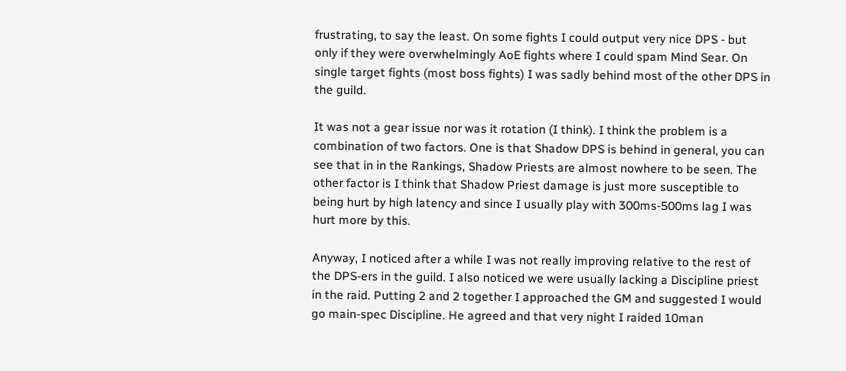frustrating, to say the least. On some fights I could output very nice DPS - but only if they were overwhelmingly AoE fights where I could spam Mind Sear. On single target fights (most boss fights) I was sadly behind most of the other DPS in the guild.

It was not a gear issue nor was it rotation (I think). I think the problem is a combination of two factors. One is that Shadow DPS is behind in general, you can see that in in the Rankings, Shadow Priests are almost nowhere to be seen. The other factor is I think that Shadow Priest damage is just more susceptible to being hurt by high latency and since I usually play with 300ms-500ms lag I was hurt more by this.

Anyway, I noticed after a while I was not really improving relative to the rest of the DPS-ers in the guild. I also noticed we were usually lacking a Discipline priest in the raid. Putting 2 and 2 together I approached the GM and suggested I would go main-spec Discipline. He agreed and that very night I raided 10man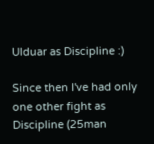Ulduar as Discipline :)

Since then I've had only one other fight as Discipline (25man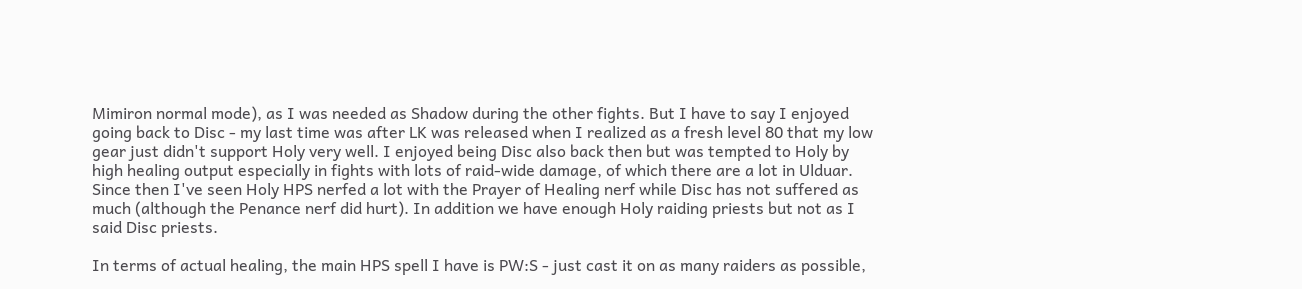Mimiron normal mode), as I was needed as Shadow during the other fights. But I have to say I enjoyed going back to Disc - my last time was after LK was released when I realized as a fresh level 80 that my low gear just didn't support Holy very well. I enjoyed being Disc also back then but was tempted to Holy by high healing output especially in fights with lots of raid-wide damage, of which there are a lot in Ulduar. Since then I've seen Holy HPS nerfed a lot with the Prayer of Healing nerf while Disc has not suffered as much (although the Penance nerf did hurt). In addition we have enough Holy raiding priests but not as I said Disc priests.

In terms of actual healing, the main HPS spell I have is PW:S - just cast it on as many raiders as possible,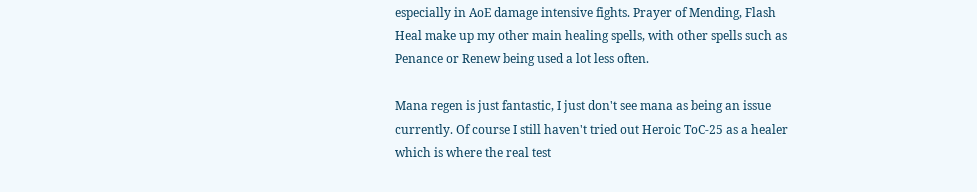especially in AoE damage intensive fights. Prayer of Mending, Flash Heal make up my other main healing spells, with other spells such as Penance or Renew being used a lot less often.

Mana regen is just fantastic, I just don't see mana as being an issue currently. Of course I still haven't tried out Heroic ToC-25 as a healer which is where the real test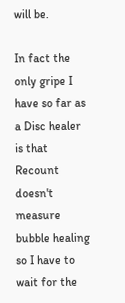will be.

In fact the only gripe I have so far as a Disc healer is that Recount doesn't measure bubble healing so I have to wait for the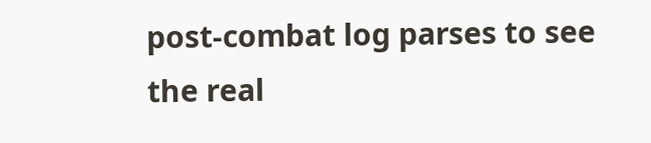post-combat log parses to see the real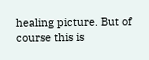healing picture. But of course this is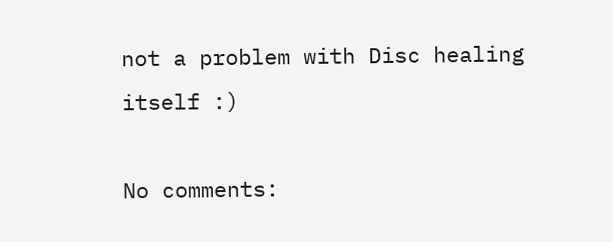not a problem with Disc healing itself :)

No comments: